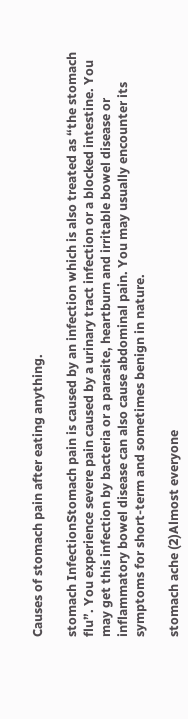Causes of stomach pain after eating anything.

stomach InfectionStomach pain is caused by an infection which is also treated as “the stomach flu”. You experience severe pain caused by a urinary tract infection or a blocked intestine. You may get this infection by bacteria or a parasite, heartburn and irritable bowel disease or inflammatory bowel disease can also cause abdominal pain. You may usually encounter its symptoms for short-term and sometimes benign in nature.

stomach ache (2)Almost everyone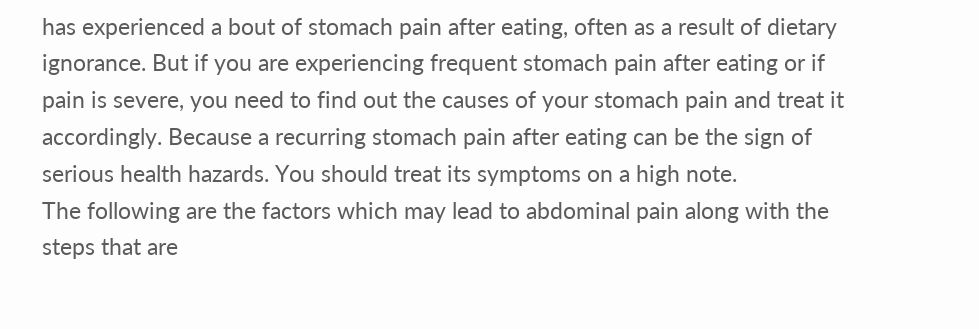has experienced a bout of stomach pain after eating, often as a result of dietary ignorance. But if you are experiencing frequent stomach pain after eating or if pain is severe, you need to find out the causes of your stomach pain and treat it accordingly. Because a recurring stomach pain after eating can be the sign of serious health hazards. You should treat its symptoms on a high note.
The following are the factors which may lead to abdominal pain along with the steps that are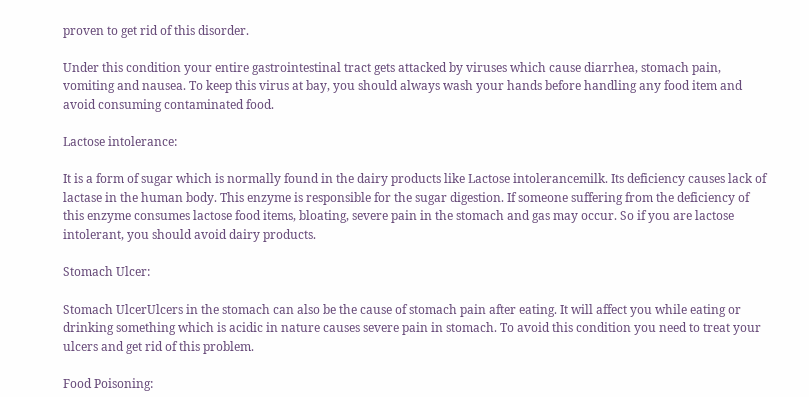proven to get rid of this disorder.

Under this condition your entire gastrointestinal tract gets attacked by viruses which cause diarrhea, stomach pain, vomiting and nausea. To keep this virus at bay, you should always wash your hands before handling any food item and avoid consuming contaminated food.

Lactose intolerance:

It is a form of sugar which is normally found in the dairy products like Lactose intolerancemilk. Its deficiency causes lack of lactase in the human body. This enzyme is responsible for the sugar digestion. If someone suffering from the deficiency of this enzyme consumes lactose food items, bloating, severe pain in the stomach and gas may occur. So if you are lactose intolerant, you should avoid dairy products.

Stomach Ulcer:

Stomach UlcerUlcers in the stomach can also be the cause of stomach pain after eating. It will affect you while eating or drinking something which is acidic in nature causes severe pain in stomach. To avoid this condition you need to treat your ulcers and get rid of this problem.

Food Poisoning: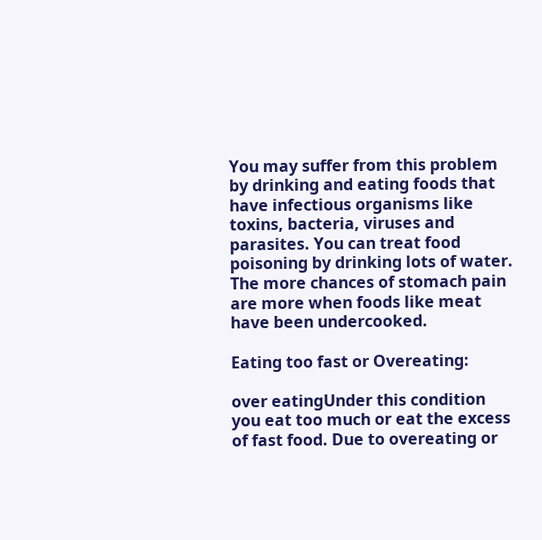You may suffer from this problem by drinking and eating foods that have infectious organisms like toxins, bacteria, viruses and parasites. You can treat food poisoning by drinking lots of water. The more chances of stomach pain are more when foods like meat have been undercooked.

Eating too fast or Overeating:

over eatingUnder this condition you eat too much or eat the excess of fast food. Due to overeating or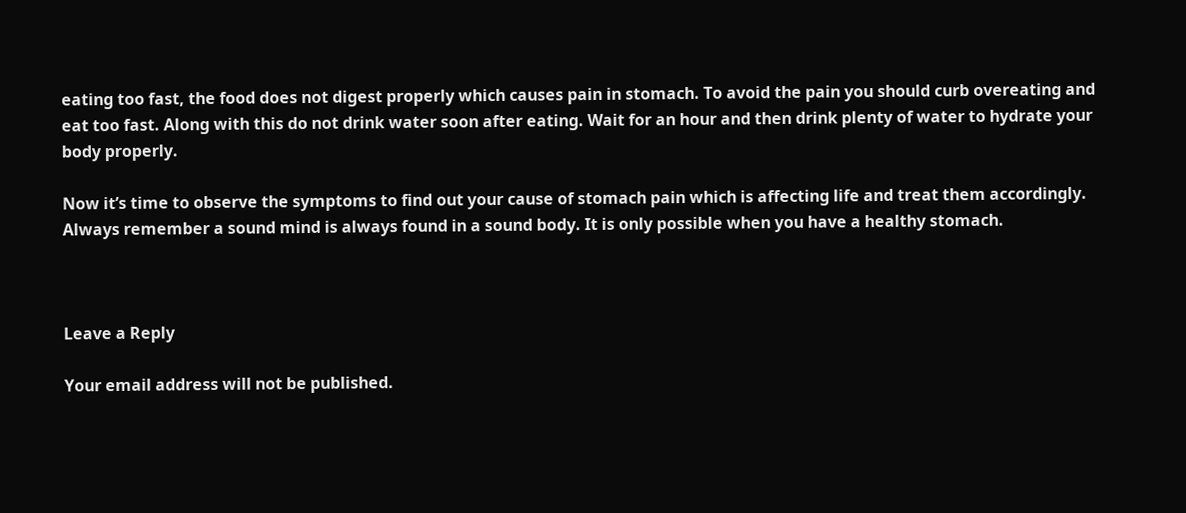eating too fast, the food does not digest properly which causes pain in stomach. To avoid the pain you should curb overeating and eat too fast. Along with this do not drink water soon after eating. Wait for an hour and then drink plenty of water to hydrate your body properly.

Now it’s time to observe the symptoms to find out your cause of stomach pain which is affecting life and treat them accordingly. Always remember a sound mind is always found in a sound body. It is only possible when you have a healthy stomach.



Leave a Reply

Your email address will not be published.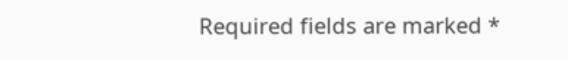Required fields are marked *